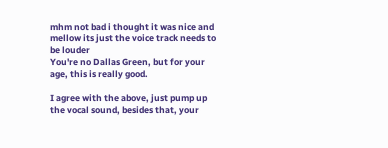mhm not bad i thought it was nice and mellow its just the voice track needs to be louder
You're no Dallas Green, but for your age, this is really good.

I agree with the above, just pump up the vocal sound, besides that, your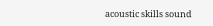acoustic skills sound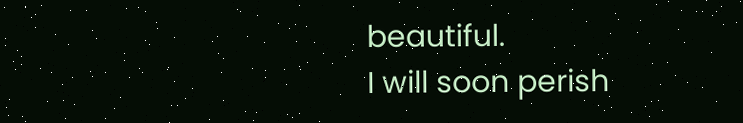beautiful.
I will soon perish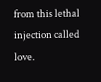from this lethal injection called love.